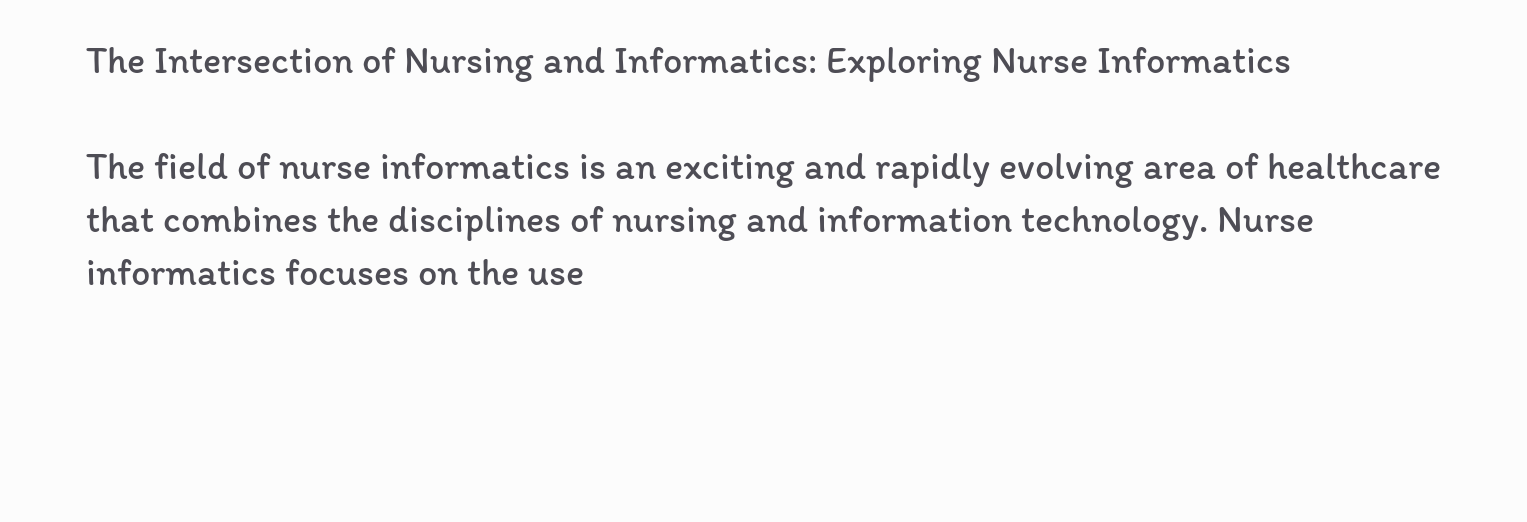The Intersection of Nursing and Informatics: Exploring Nurse Informatics

The field of nurse informatics is an exciting and rapidly evolving area of healthcare that combines the disciplines of nursing and information technology. Nurse informatics focuses on the use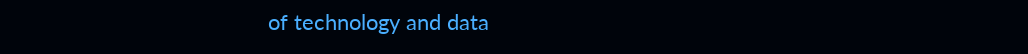of technology and data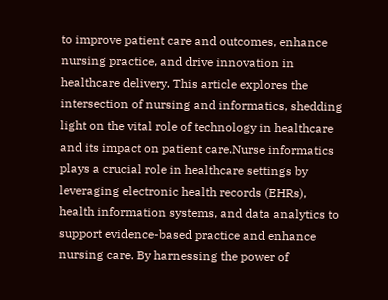to improve patient care and outcomes, enhance nursing practice, and drive innovation in healthcare delivery. This article explores the intersection of nursing and informatics, shedding light on the vital role of technology in healthcare and its impact on patient care.Nurse informatics plays a crucial role in healthcare settings by leveraging electronic health records (EHRs), health information systems, and data analytics to support evidence-based practice and enhance nursing care. By harnessing the power of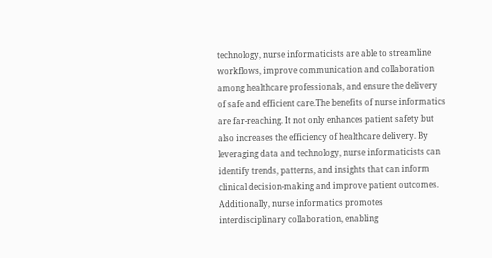technology, nurse informaticists are able to streamline workflows, improve communication and collaboration among healthcare professionals, and ensure the delivery of safe and efficient care.The benefits of nurse informatics are far-reaching. It not only enhances patient safety but also increases the efficiency of healthcare delivery. By leveraging data and technology, nurse informaticists can identify trends, patterns, and insights that can inform clinical decision-making and improve patient outcomes. Additionally, nurse informatics promotes interdisciplinary collaboration, enabling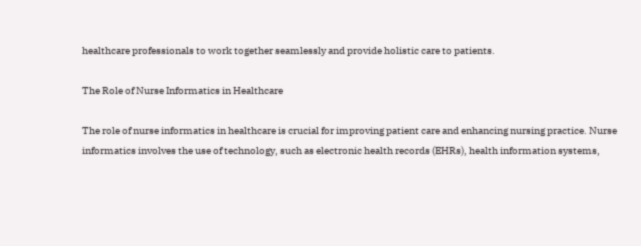healthcare professionals to work together seamlessly and provide holistic care to patients.

The Role of Nurse Informatics in Healthcare

The role of nurse informatics in healthcare is crucial for improving patient care and enhancing nursing practice. Nurse informatics involves the use of technology, such as electronic health records (EHRs), health information systems,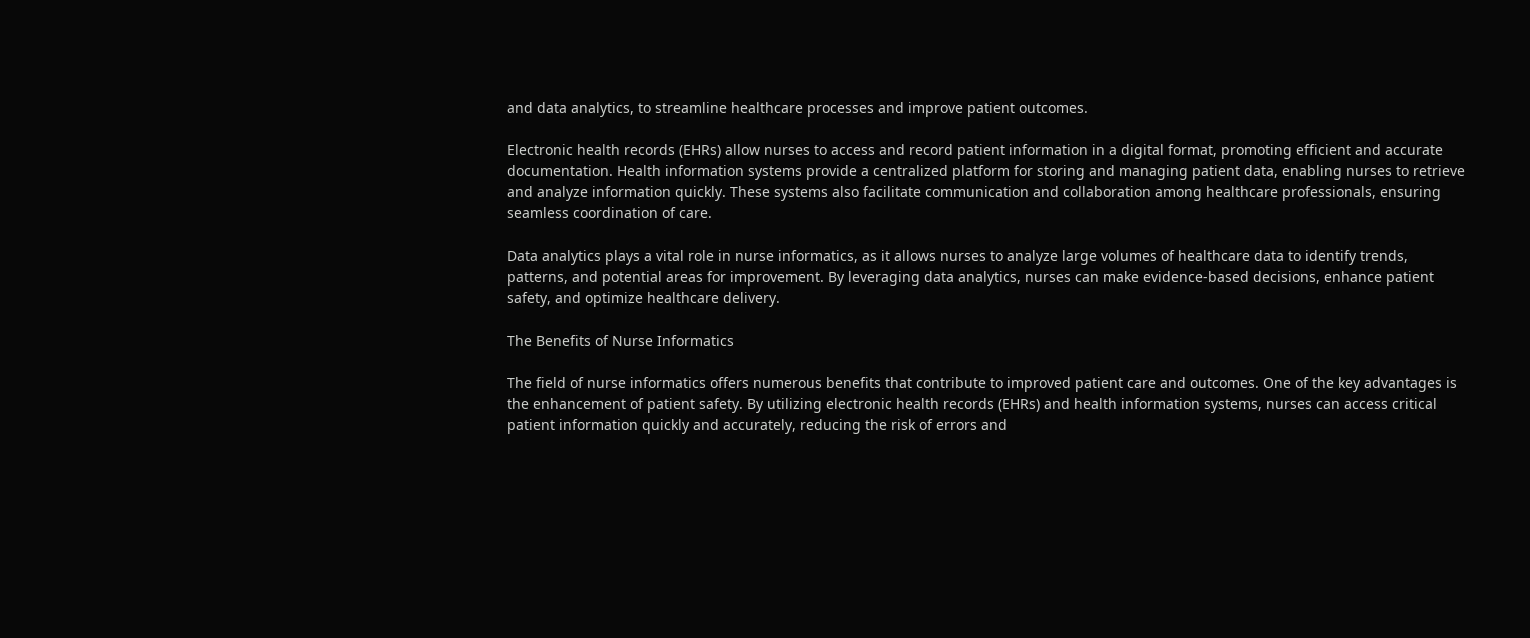and data analytics, to streamline healthcare processes and improve patient outcomes.

Electronic health records (EHRs) allow nurses to access and record patient information in a digital format, promoting efficient and accurate documentation. Health information systems provide a centralized platform for storing and managing patient data, enabling nurses to retrieve and analyze information quickly. These systems also facilitate communication and collaboration among healthcare professionals, ensuring seamless coordination of care.

Data analytics plays a vital role in nurse informatics, as it allows nurses to analyze large volumes of healthcare data to identify trends, patterns, and potential areas for improvement. By leveraging data analytics, nurses can make evidence-based decisions, enhance patient safety, and optimize healthcare delivery.

The Benefits of Nurse Informatics

The field of nurse informatics offers numerous benefits that contribute to improved patient care and outcomes. One of the key advantages is the enhancement of patient safety. By utilizing electronic health records (EHRs) and health information systems, nurses can access critical patient information quickly and accurately, reducing the risk of errors and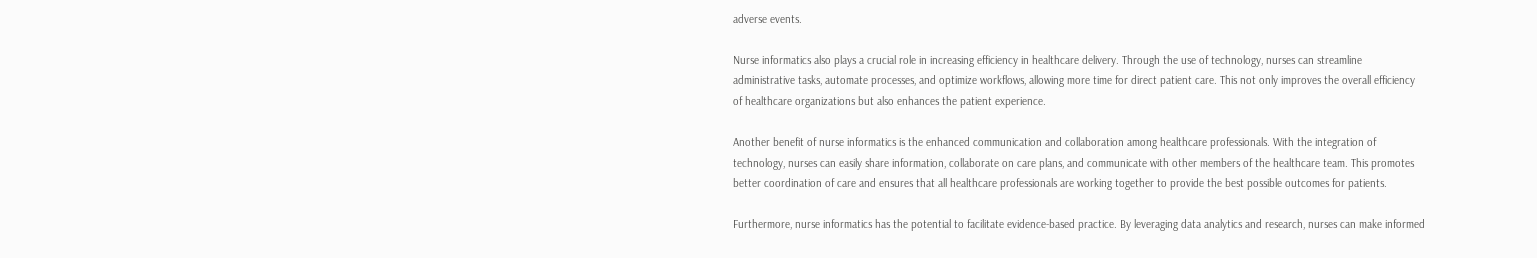adverse events.

Nurse informatics also plays a crucial role in increasing efficiency in healthcare delivery. Through the use of technology, nurses can streamline administrative tasks, automate processes, and optimize workflows, allowing more time for direct patient care. This not only improves the overall efficiency of healthcare organizations but also enhances the patient experience.

Another benefit of nurse informatics is the enhanced communication and collaboration among healthcare professionals. With the integration of technology, nurses can easily share information, collaborate on care plans, and communicate with other members of the healthcare team. This promotes better coordination of care and ensures that all healthcare professionals are working together to provide the best possible outcomes for patients.

Furthermore, nurse informatics has the potential to facilitate evidence-based practice. By leveraging data analytics and research, nurses can make informed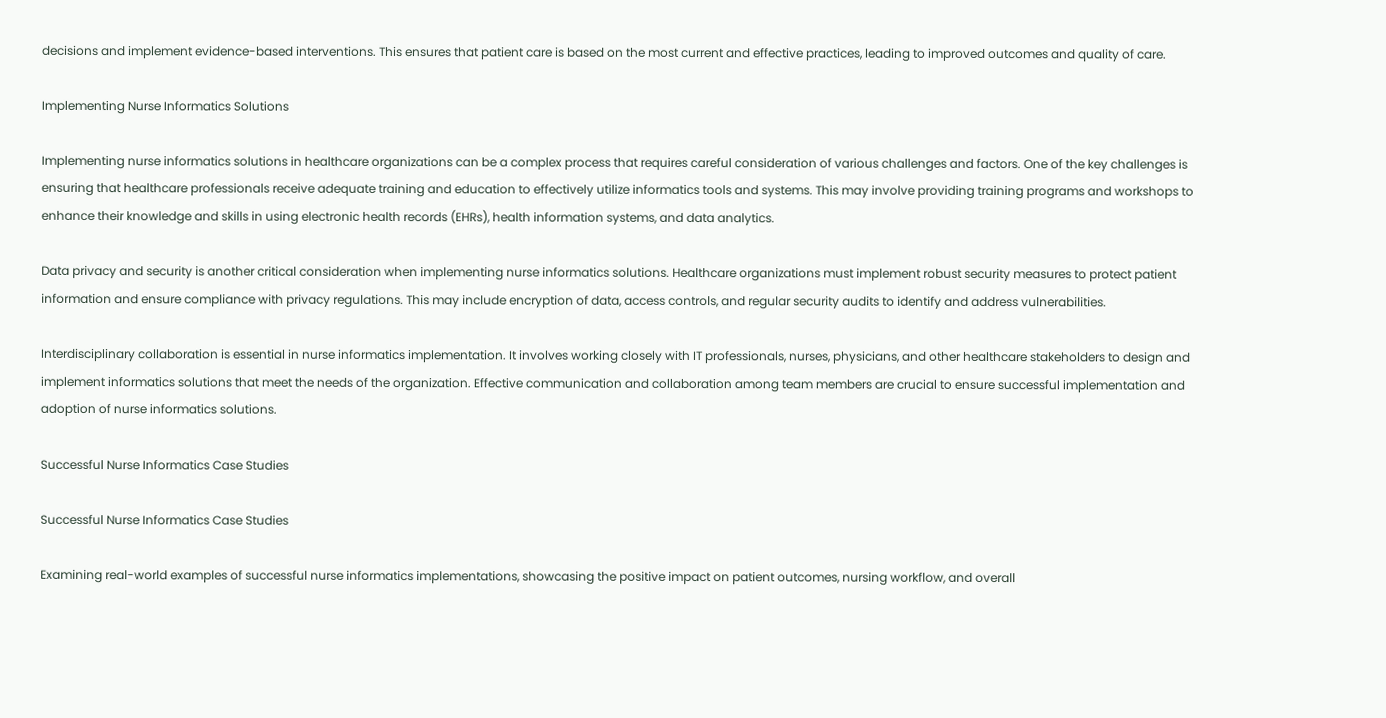decisions and implement evidence-based interventions. This ensures that patient care is based on the most current and effective practices, leading to improved outcomes and quality of care.

Implementing Nurse Informatics Solutions

Implementing nurse informatics solutions in healthcare organizations can be a complex process that requires careful consideration of various challenges and factors. One of the key challenges is ensuring that healthcare professionals receive adequate training and education to effectively utilize informatics tools and systems. This may involve providing training programs and workshops to enhance their knowledge and skills in using electronic health records (EHRs), health information systems, and data analytics.

Data privacy and security is another critical consideration when implementing nurse informatics solutions. Healthcare organizations must implement robust security measures to protect patient information and ensure compliance with privacy regulations. This may include encryption of data, access controls, and regular security audits to identify and address vulnerabilities.

Interdisciplinary collaboration is essential in nurse informatics implementation. It involves working closely with IT professionals, nurses, physicians, and other healthcare stakeholders to design and implement informatics solutions that meet the needs of the organization. Effective communication and collaboration among team members are crucial to ensure successful implementation and adoption of nurse informatics solutions.

Successful Nurse Informatics Case Studies

Successful Nurse Informatics Case Studies

Examining real-world examples of successful nurse informatics implementations, showcasing the positive impact on patient outcomes, nursing workflow, and overall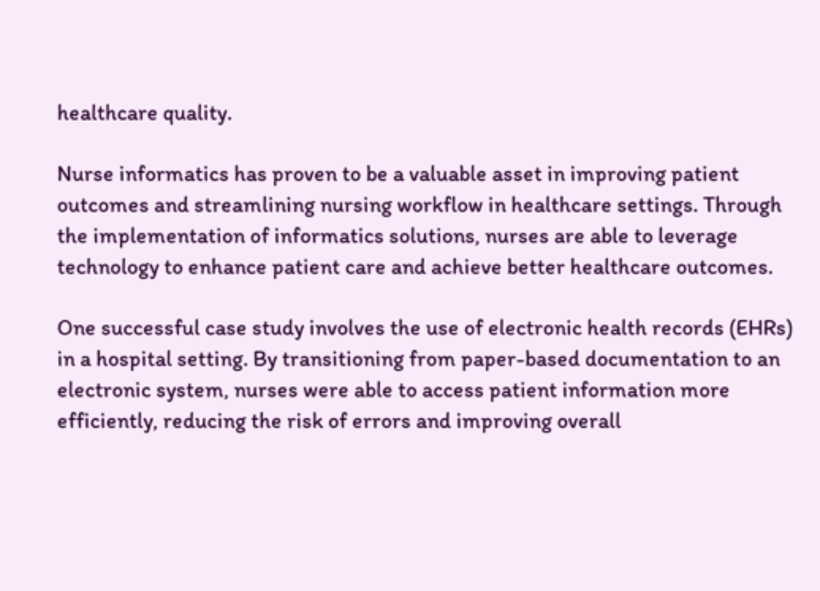healthcare quality.

Nurse informatics has proven to be a valuable asset in improving patient outcomes and streamlining nursing workflow in healthcare settings. Through the implementation of informatics solutions, nurses are able to leverage technology to enhance patient care and achieve better healthcare outcomes.

One successful case study involves the use of electronic health records (EHRs) in a hospital setting. By transitioning from paper-based documentation to an electronic system, nurses were able to access patient information more efficiently, reducing the risk of errors and improving overall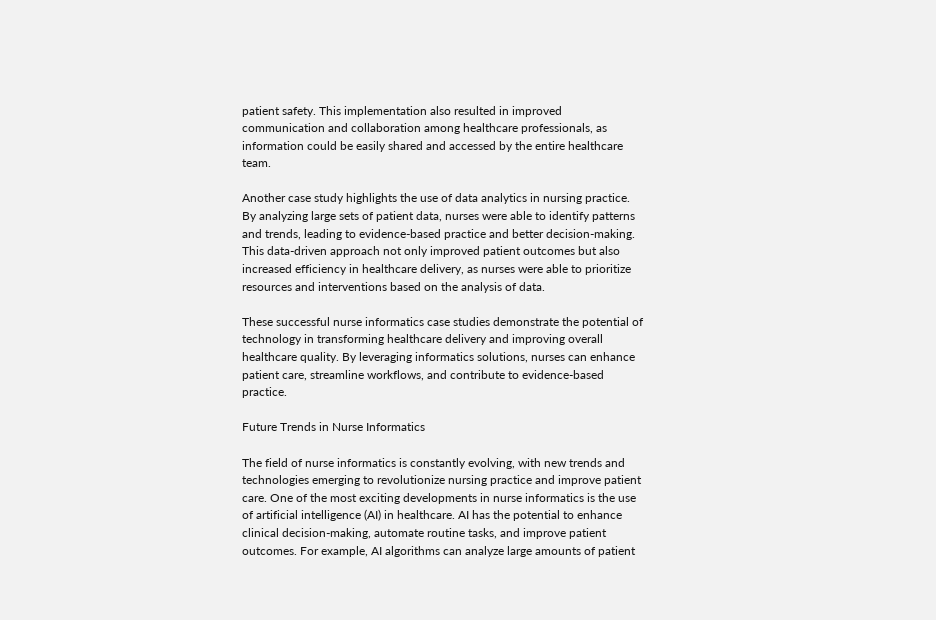patient safety. This implementation also resulted in improved communication and collaboration among healthcare professionals, as information could be easily shared and accessed by the entire healthcare team.

Another case study highlights the use of data analytics in nursing practice. By analyzing large sets of patient data, nurses were able to identify patterns and trends, leading to evidence-based practice and better decision-making. This data-driven approach not only improved patient outcomes but also increased efficiency in healthcare delivery, as nurses were able to prioritize resources and interventions based on the analysis of data.

These successful nurse informatics case studies demonstrate the potential of technology in transforming healthcare delivery and improving overall healthcare quality. By leveraging informatics solutions, nurses can enhance patient care, streamline workflows, and contribute to evidence-based practice.

Future Trends in Nurse Informatics

The field of nurse informatics is constantly evolving, with new trends and technologies emerging to revolutionize nursing practice and improve patient care. One of the most exciting developments in nurse informatics is the use of artificial intelligence (AI) in healthcare. AI has the potential to enhance clinical decision-making, automate routine tasks, and improve patient outcomes. For example, AI algorithms can analyze large amounts of patient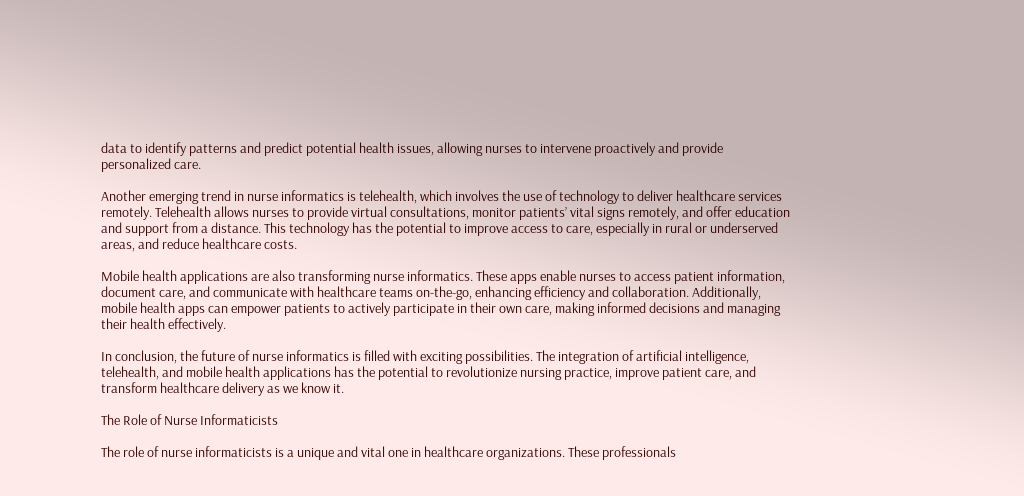data to identify patterns and predict potential health issues, allowing nurses to intervene proactively and provide personalized care.

Another emerging trend in nurse informatics is telehealth, which involves the use of technology to deliver healthcare services remotely. Telehealth allows nurses to provide virtual consultations, monitor patients’ vital signs remotely, and offer education and support from a distance. This technology has the potential to improve access to care, especially in rural or underserved areas, and reduce healthcare costs.

Mobile health applications are also transforming nurse informatics. These apps enable nurses to access patient information, document care, and communicate with healthcare teams on-the-go, enhancing efficiency and collaboration. Additionally, mobile health apps can empower patients to actively participate in their own care, making informed decisions and managing their health effectively.

In conclusion, the future of nurse informatics is filled with exciting possibilities. The integration of artificial intelligence, telehealth, and mobile health applications has the potential to revolutionize nursing practice, improve patient care, and transform healthcare delivery as we know it.

The Role of Nurse Informaticists

The role of nurse informaticists is a unique and vital one in healthcare organizations. These professionals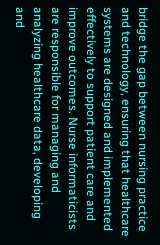bridge the gap between nursing practice and technology, ensuring that healthcare systems are designed and implemented effectively to support patient care and improve outcomes. Nurse informaticists are responsible for managing and analyzing healthcare data, developing and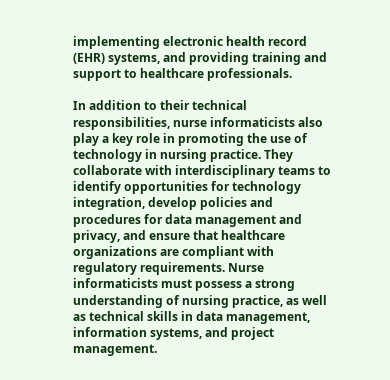implementing electronic health record (EHR) systems, and providing training and support to healthcare professionals.

In addition to their technical responsibilities, nurse informaticists also play a key role in promoting the use of technology in nursing practice. They collaborate with interdisciplinary teams to identify opportunities for technology integration, develop policies and procedures for data management and privacy, and ensure that healthcare organizations are compliant with regulatory requirements. Nurse informaticists must possess a strong understanding of nursing practice, as well as technical skills in data management, information systems, and project management.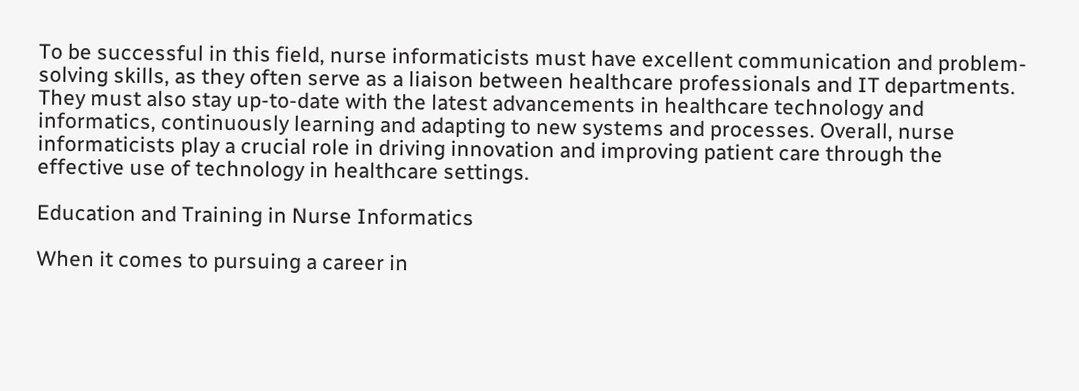To be successful in this field, nurse informaticists must have excellent communication and problem-solving skills, as they often serve as a liaison between healthcare professionals and IT departments. They must also stay up-to-date with the latest advancements in healthcare technology and informatics, continuously learning and adapting to new systems and processes. Overall, nurse informaticists play a crucial role in driving innovation and improving patient care through the effective use of technology in healthcare settings.

Education and Training in Nurse Informatics

When it comes to pursuing a career in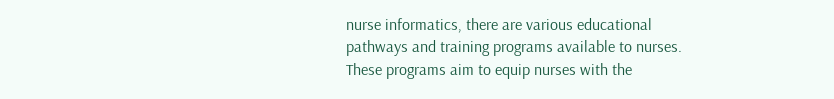nurse informatics, there are various educational pathways and training programs available to nurses. These programs aim to equip nurses with the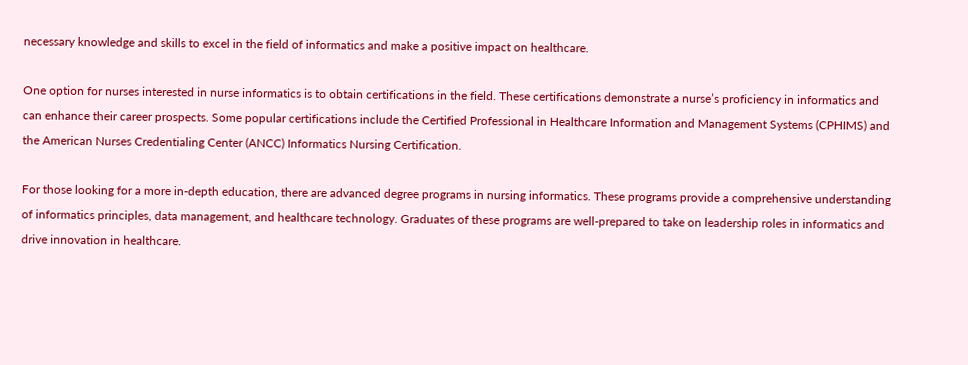necessary knowledge and skills to excel in the field of informatics and make a positive impact on healthcare.

One option for nurses interested in nurse informatics is to obtain certifications in the field. These certifications demonstrate a nurse’s proficiency in informatics and can enhance their career prospects. Some popular certifications include the Certified Professional in Healthcare Information and Management Systems (CPHIMS) and the American Nurses Credentialing Center (ANCC) Informatics Nursing Certification.

For those looking for a more in-depth education, there are advanced degree programs in nursing informatics. These programs provide a comprehensive understanding of informatics principles, data management, and healthcare technology. Graduates of these programs are well-prepared to take on leadership roles in informatics and drive innovation in healthcare.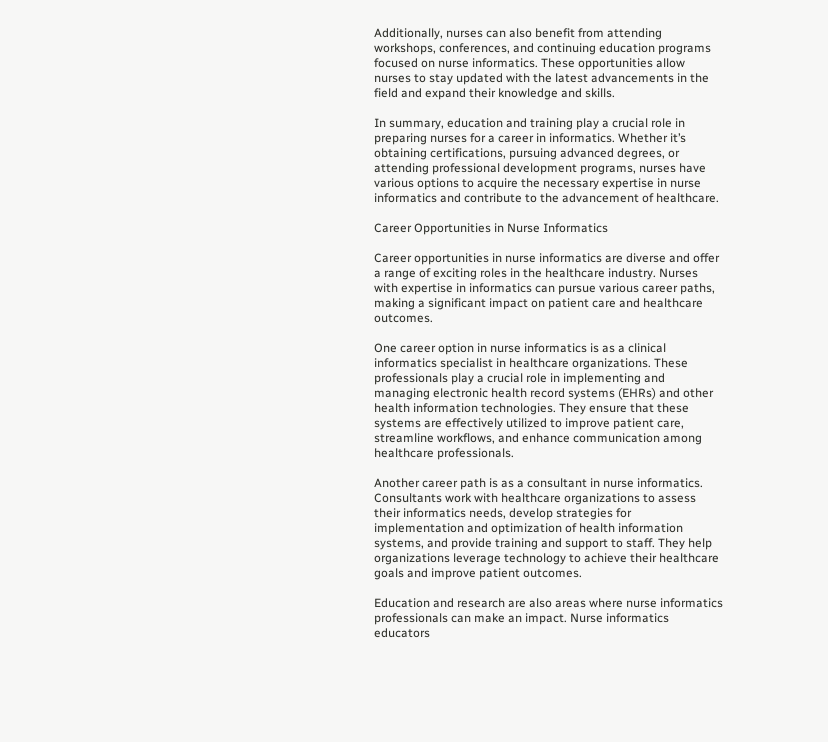Additionally, nurses can also benefit from attending workshops, conferences, and continuing education programs focused on nurse informatics. These opportunities allow nurses to stay updated with the latest advancements in the field and expand their knowledge and skills.

In summary, education and training play a crucial role in preparing nurses for a career in informatics. Whether it’s obtaining certifications, pursuing advanced degrees, or attending professional development programs, nurses have various options to acquire the necessary expertise in nurse informatics and contribute to the advancement of healthcare.

Career Opportunities in Nurse Informatics

Career opportunities in nurse informatics are diverse and offer a range of exciting roles in the healthcare industry. Nurses with expertise in informatics can pursue various career paths, making a significant impact on patient care and healthcare outcomes.

One career option in nurse informatics is as a clinical informatics specialist in healthcare organizations. These professionals play a crucial role in implementing and managing electronic health record systems (EHRs) and other health information technologies. They ensure that these systems are effectively utilized to improve patient care, streamline workflows, and enhance communication among healthcare professionals.

Another career path is as a consultant in nurse informatics. Consultants work with healthcare organizations to assess their informatics needs, develop strategies for implementation and optimization of health information systems, and provide training and support to staff. They help organizations leverage technology to achieve their healthcare goals and improve patient outcomes.

Education and research are also areas where nurse informatics professionals can make an impact. Nurse informatics educators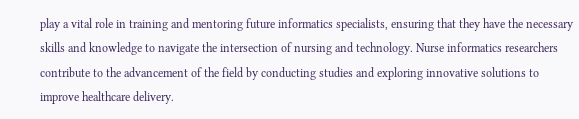play a vital role in training and mentoring future informatics specialists, ensuring that they have the necessary skills and knowledge to navigate the intersection of nursing and technology. Nurse informatics researchers contribute to the advancement of the field by conducting studies and exploring innovative solutions to improve healthcare delivery.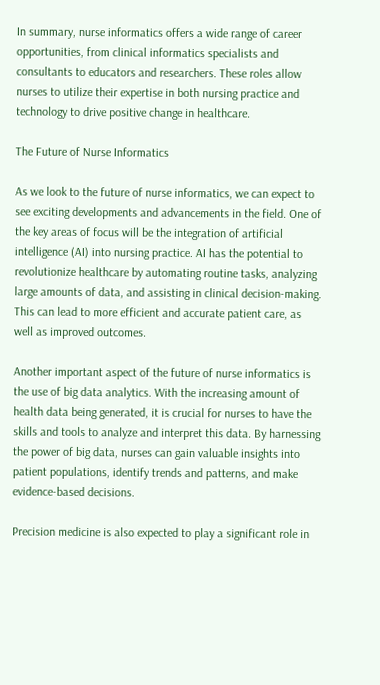In summary, nurse informatics offers a wide range of career opportunities, from clinical informatics specialists and consultants to educators and researchers. These roles allow nurses to utilize their expertise in both nursing practice and technology to drive positive change in healthcare.

The Future of Nurse Informatics

As we look to the future of nurse informatics, we can expect to see exciting developments and advancements in the field. One of the key areas of focus will be the integration of artificial intelligence (AI) into nursing practice. AI has the potential to revolutionize healthcare by automating routine tasks, analyzing large amounts of data, and assisting in clinical decision-making. This can lead to more efficient and accurate patient care, as well as improved outcomes.

Another important aspect of the future of nurse informatics is the use of big data analytics. With the increasing amount of health data being generated, it is crucial for nurses to have the skills and tools to analyze and interpret this data. By harnessing the power of big data, nurses can gain valuable insights into patient populations, identify trends and patterns, and make evidence-based decisions.

Precision medicine is also expected to play a significant role in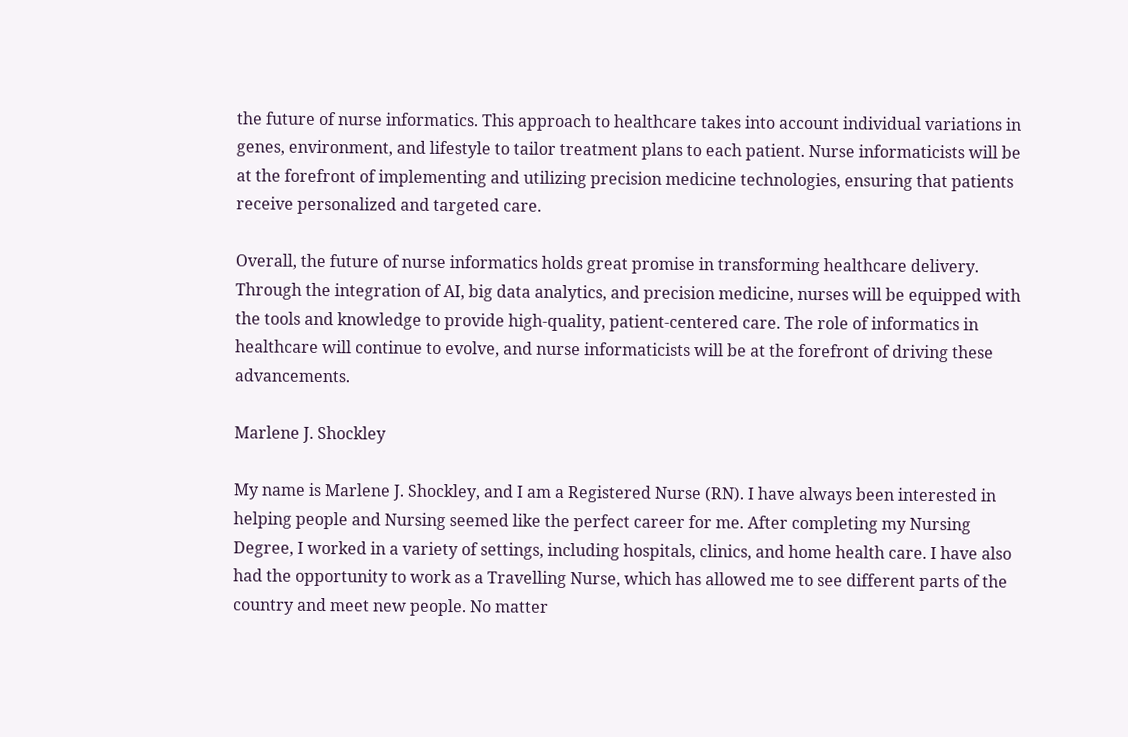the future of nurse informatics. This approach to healthcare takes into account individual variations in genes, environment, and lifestyle to tailor treatment plans to each patient. Nurse informaticists will be at the forefront of implementing and utilizing precision medicine technologies, ensuring that patients receive personalized and targeted care.

Overall, the future of nurse informatics holds great promise in transforming healthcare delivery. Through the integration of AI, big data analytics, and precision medicine, nurses will be equipped with the tools and knowledge to provide high-quality, patient-centered care. The role of informatics in healthcare will continue to evolve, and nurse informaticists will be at the forefront of driving these advancements.

Marlene J. Shockley

My name is Marlene J. Shockley, and I am a Registered Nurse (RN). I have always been interested in helping people and Nursing seemed like the perfect career for me. After completing my Nursing Degree, I worked in a variety of settings, including hospitals, clinics, and home health care. I have also had the opportunity to work as a Travelling Nurse, which has allowed me to see different parts of the country and meet new people. No matter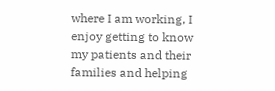where I am working, I enjoy getting to know my patients and their families and helping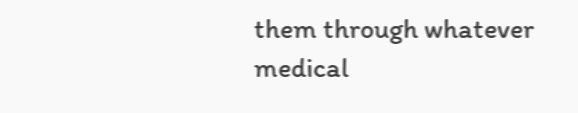them through whatever medical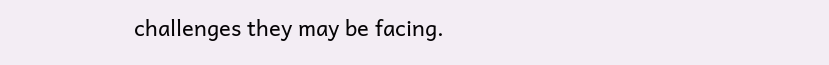challenges they may be facing.